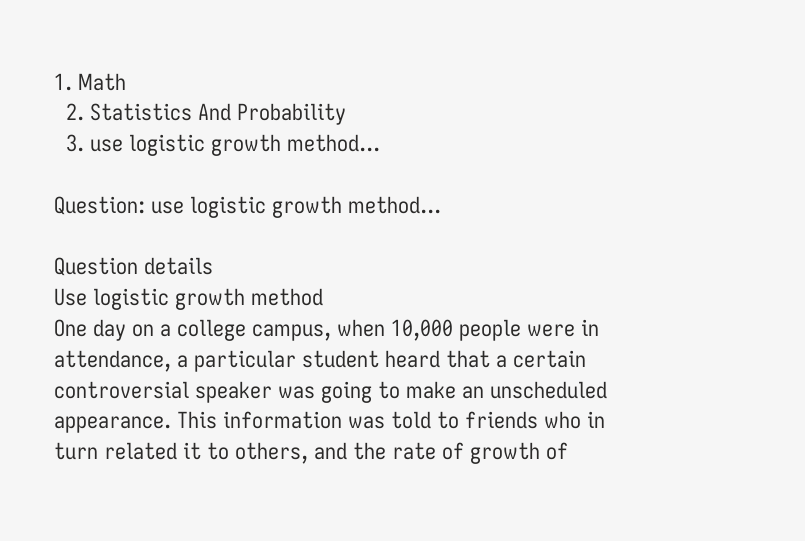1. Math
  2. Statistics And Probability
  3. use logistic growth method...

Question: use logistic growth method...

Question details
Use logistic growth method
One day on a college campus, when 10,000 people were in attendance, a particular student heard that a certain controversial speaker was going to make an unscheduled appearance. This information was told to friends who in turn related it to others, and the rate of growth of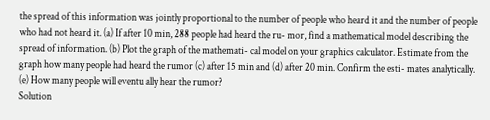the spread of this information was jointly proportional to the number of people who heard it and the number of people who had not heard it. (a) If after 10 min, 288 people had heard the ru- mor, find a mathematical model describing the spread of information. (b) Plot the graph of the mathemati- cal model on your graphics calculator. Estimate from the graph how many people had heard the rumor (c) after 15 min and (d) after 20 min. Confirm the esti- mates analytically. (e) How many people will eventu ally hear the rumor?
Solution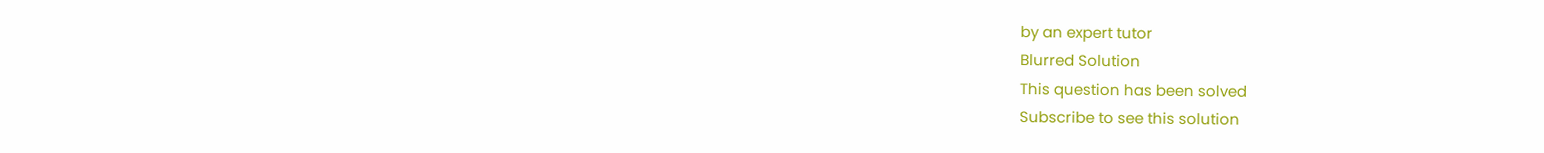by an expert tutor
Blurred Solution
This question has been solved
Subscribe to see this solution